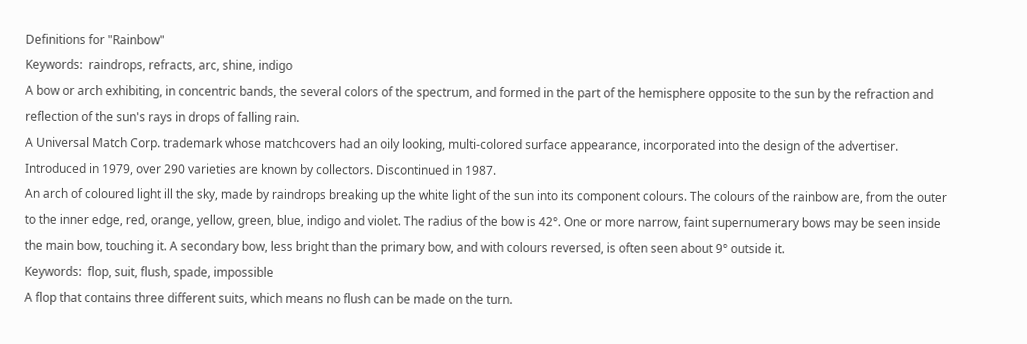Definitions for "Rainbow"
Keywords:  raindrops, refracts, arc, shine, indigo
A bow or arch exhibiting, in concentric bands, the several colors of the spectrum, and formed in the part of the hemisphere opposite to the sun by the refraction and reflection of the sun's rays in drops of falling rain.
A Universal Match Corp. trademark whose matchcovers had an oily looking, multi-colored surface appearance, incorporated into the design of the advertiser. Introduced in 1979, over 290 varieties are known by collectors. Discontinued in 1987.
An arch of coloured light ill the sky, made by raindrops breaking up the white light of the sun into its component colours. The colours of the rainbow are, from the outer to the inner edge, red, orange, yellow, green, blue, indigo and violet. The radius of the bow is 42°. One or more narrow, faint supernumerary bows may be seen inside the main bow, touching it. A secondary bow, less bright than the primary bow, and with colours reversed, is often seen about 9° outside it.
Keywords:  flop, suit, flush, spade, impossible
A flop that contains three different suits, which means no flush can be made on the turn.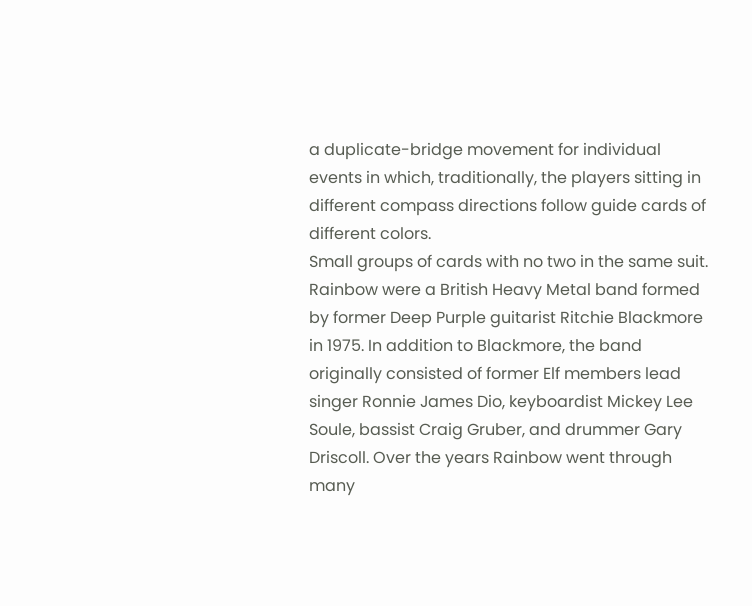a duplicate-bridge movement for individual events in which, traditionally, the players sitting in different compass directions follow guide cards of different colors.
Small groups of cards with no two in the same suit.
Rainbow were a British Heavy Metal band formed by former Deep Purple guitarist Ritchie Blackmore in 1975. In addition to Blackmore, the band originally consisted of former Elf members lead singer Ronnie James Dio, keyboardist Mickey Lee Soule, bassist Craig Gruber, and drummer Gary Driscoll. Over the years Rainbow went through many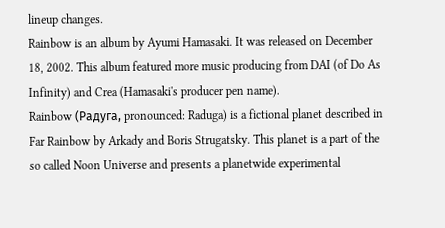lineup changes.
Rainbow is an album by Ayumi Hamasaki. It was released on December 18, 2002. This album featured more music producing from DAI (of Do As Infinity) and Crea (Hamasaki's producer pen name).
Rainbow (Радуга, pronounced: Raduga) is a fictional planet described in Far Rainbow by Arkady and Boris Strugatsky. This planet is a part of the so called Noon Universe and presents a planetwide experimental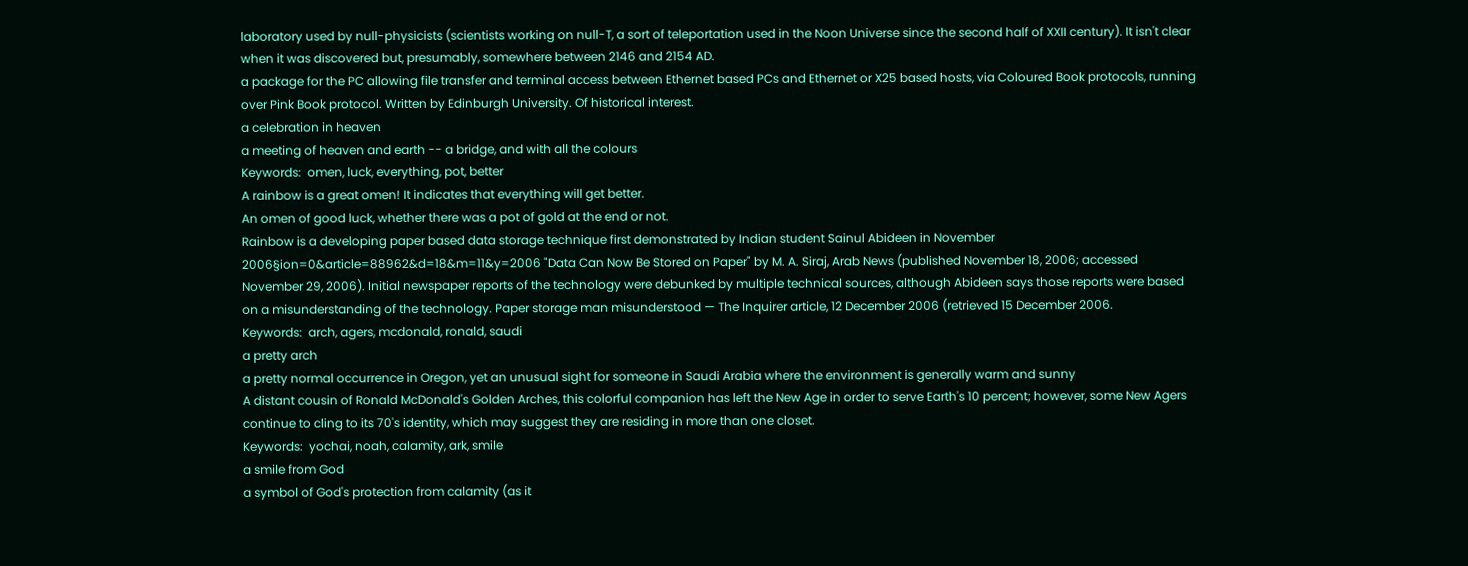laboratory used by null-physicists (scientists working on null-T, a sort of teleportation used in the Noon Universe since the second half of XXII century). It isn't clear when it was discovered but, presumably, somewhere between 2146 and 2154 AD.
a package for the PC allowing file transfer and terminal access between Ethernet based PCs and Ethernet or X25 based hosts, via Coloured Book protocols, running over Pink Book protocol. Written by Edinburgh University. Of historical interest.
a celebration in heaven
a meeting of heaven and earth -- a bridge, and with all the colours
Keywords:  omen, luck, everything, pot, better
A rainbow is a great omen! It indicates that everything will get better.
An omen of good luck, whether there was a pot of gold at the end or not.
Rainbow is a developing paper based data storage technique first demonstrated by Indian student Sainul Abideen in November 2006§ion=0&article=88962&d=18&m=11&y=2006 "Data Can Now Be Stored on Paper" by M. A. Siraj, Arab News (published November 18, 2006; accessed November 29, 2006). Initial newspaper reports of the technology were debunked by multiple technical sources, although Abideen says those reports were based on a misunderstanding of the technology. Paper storage man misunderstood — The Inquirer article, 12 December 2006 (retrieved 15 December 2006.
Keywords:  arch, agers, mcdonald, ronald, saudi
a pretty arch
a pretty normal occurrence in Oregon, yet an unusual sight for someone in Saudi Arabia where the environment is generally warm and sunny
A distant cousin of Ronald McDonald's Golden Arches, this colorful companion has left the New Age in order to serve Earth's 10 percent; however, some New Agers continue to cling to its 70's identity, which may suggest they are residing in more than one closet.
Keywords:  yochai, noah, calamity, ark, smile
a smile from God
a symbol of God's protection from calamity (as it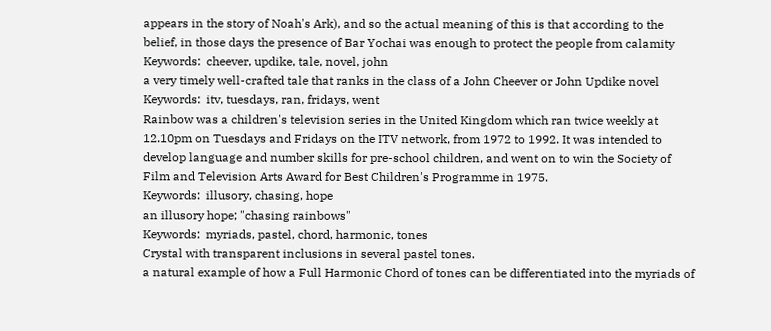appears in the story of Noah's Ark), and so the actual meaning of this is that according to the belief, in those days the presence of Bar Yochai was enough to protect the people from calamity
Keywords:  cheever, updike, tale, novel, john
a very timely well-crafted tale that ranks in the class of a John Cheever or John Updike novel
Keywords:  itv, tuesdays, ran, fridays, went
Rainbow was a children's television series in the United Kingdom which ran twice weekly at 12.10pm on Tuesdays and Fridays on the ITV network, from 1972 to 1992. It was intended to develop language and number skills for pre-school children, and went on to win the Society of Film and Television Arts Award for Best Children's Programme in 1975.
Keywords:  illusory, chasing, hope
an illusory hope; "chasing rainbows"
Keywords:  myriads, pastel, chord, harmonic, tones
Crystal with transparent inclusions in several pastel tones.
a natural example of how a Full Harmonic Chord of tones can be differentiated into the myriads of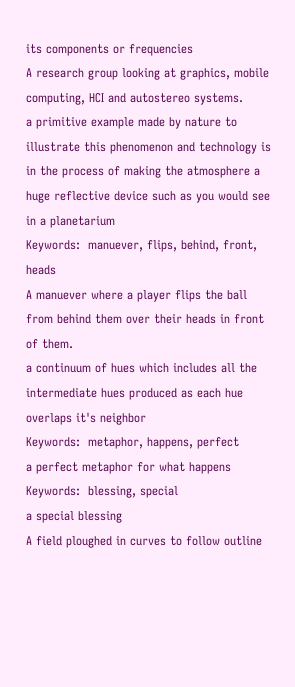its components or frequencies
A research group looking at graphics, mobile computing, HCI and autostereo systems.
a primitive example made by nature to illustrate this phenomenon and technology is in the process of making the atmosphere a huge reflective device such as you would see in a planetarium
Keywords:  manuever, flips, behind, front, heads
A manuever where a player flips the ball from behind them over their heads in front of them.
a continuum of hues which includes all the intermediate hues produced as each hue overlaps it's neighbor
Keywords:  metaphor, happens, perfect
a perfect metaphor for what happens
Keywords:  blessing, special
a special blessing
A field ploughed in curves to follow outline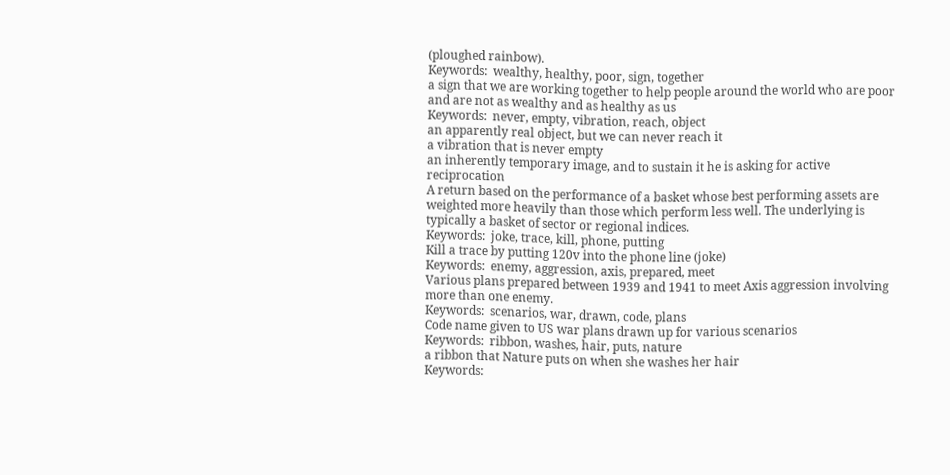(ploughed rainbow).
Keywords:  wealthy, healthy, poor, sign, together
a sign that we are working together to help people around the world who are poor and are not as wealthy and as healthy as us
Keywords:  never, empty, vibration, reach, object
an apparently real object, but we can never reach it
a vibration that is never empty
an inherently temporary image, and to sustain it he is asking for active reciprocation
A return based on the performance of a basket whose best performing assets are weighted more heavily than those which perform less well. The underlying is typically a basket of sector or regional indices.
Keywords:  joke, trace, kill, phone, putting
Kill a trace by putting 120v into the phone line (joke)
Keywords:  enemy, aggression, axis, prepared, meet
Various plans prepared between 1939 and 1941 to meet Axis aggression involving more than one enemy.
Keywords:  scenarios, war, drawn, code, plans
Code name given to US war plans drawn up for various scenarios
Keywords:  ribbon, washes, hair, puts, nature
a ribbon that Nature puts on when she washes her hair
Keywords: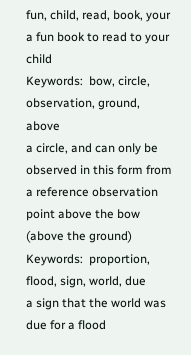fun, child, read, book, your
a fun book to read to your child
Keywords:  bow, circle, observation, ground, above
a circle, and can only be observed in this form from a reference observation point above the bow (above the ground)
Keywords:  proportion, flood, sign, world, due
a sign that the world was due for a flood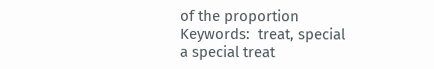of the proportion
Keywords:  treat, special
a special treat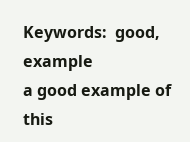Keywords:  good, example
a good example of this